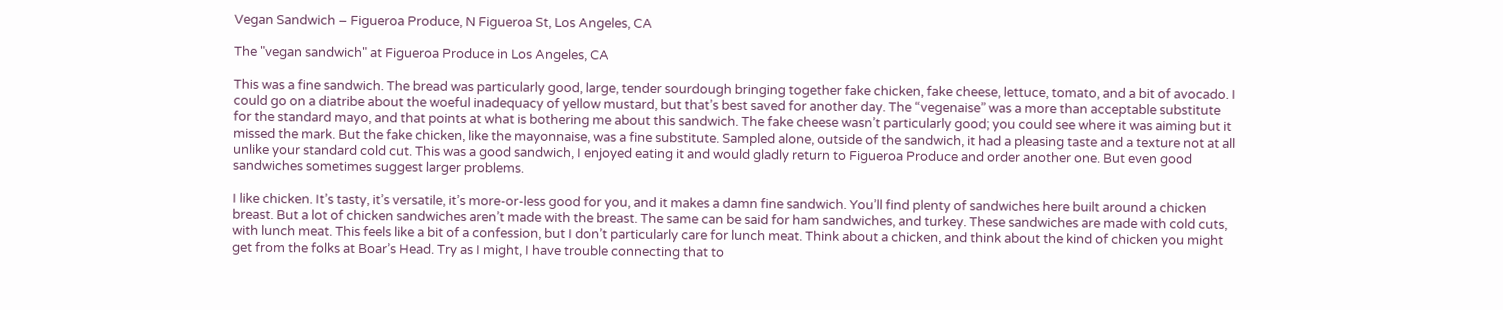Vegan Sandwich – Figueroa Produce, N Figueroa St, Los Angeles, CA

The "vegan sandwich" at Figueroa Produce in Los Angeles, CA

This was a fine sandwich. The bread was particularly good, large, tender sourdough bringing together fake chicken, fake cheese, lettuce, tomato, and a bit of avocado. I could go on a diatribe about the woeful inadequacy of yellow mustard, but that’s best saved for another day. The “vegenaise” was a more than acceptable substitute for the standard mayo, and that points at what is bothering me about this sandwich. The fake cheese wasn’t particularly good; you could see where it was aiming but it missed the mark. But the fake chicken, like the mayonnaise, was a fine substitute. Sampled alone, outside of the sandwich, it had a pleasing taste and a texture not at all unlike your standard cold cut. This was a good sandwich, I enjoyed eating it and would gladly return to Figueroa Produce and order another one. But even good sandwiches sometimes suggest larger problems.

I like chicken. It’s tasty, it’s versatile, it’s more-or-less good for you, and it makes a damn fine sandwich. You’ll find plenty of sandwiches here built around a chicken breast. But a lot of chicken sandwiches aren’t made with the breast. The same can be said for ham sandwiches, and turkey. These sandwiches are made with cold cuts, with lunch meat. This feels like a bit of a confession, but I don’t particularly care for lunch meat. Think about a chicken, and think about the kind of chicken you might get from the folks at Boar’s Head. Try as I might, I have trouble connecting that to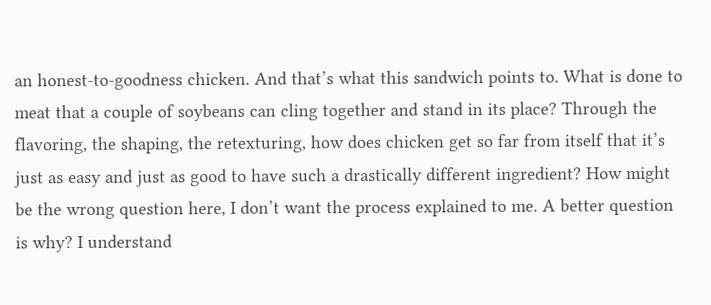an honest-to-goodness chicken. And that’s what this sandwich points to. What is done to meat that a couple of soybeans can cling together and stand in its place? Through the flavoring, the shaping, the retexturing, how does chicken get so far from itself that it’s just as easy and just as good to have such a drastically different ingredient? How might be the wrong question here, I don’t want the process explained to me. A better question is why? I understand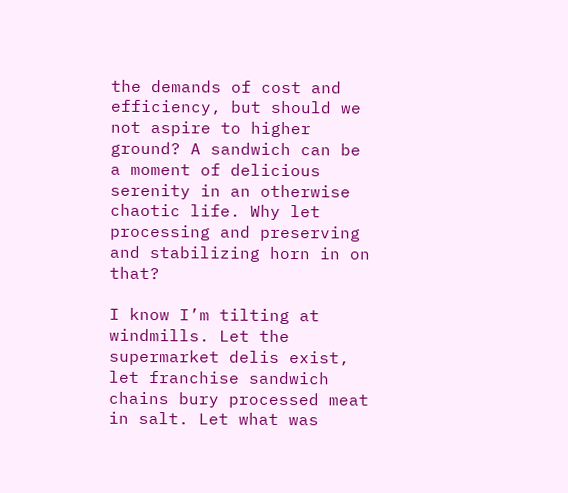the demands of cost and efficiency, but should we not aspire to higher ground? A sandwich can be a moment of delicious serenity in an otherwise chaotic life. Why let processing and preserving and stabilizing horn in on that?

I know I’m tilting at windmills. Let the supermarket delis exist, let franchise sandwich chains bury processed meat in salt. Let what was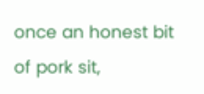once an honest bit of pork sit,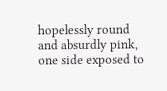hopelessly round and absurdly pink, one side exposed to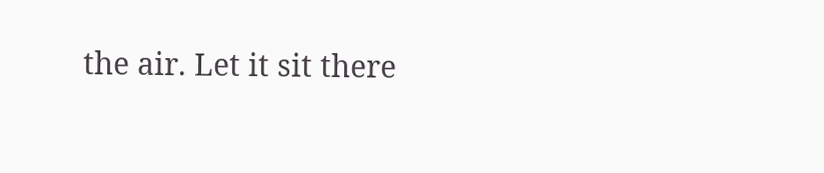the air. Let it sit there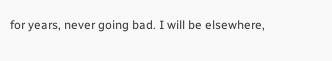for years, never going bad. I will be elsewhere,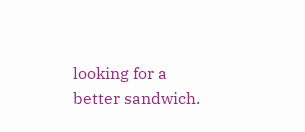looking for a better sandwich.